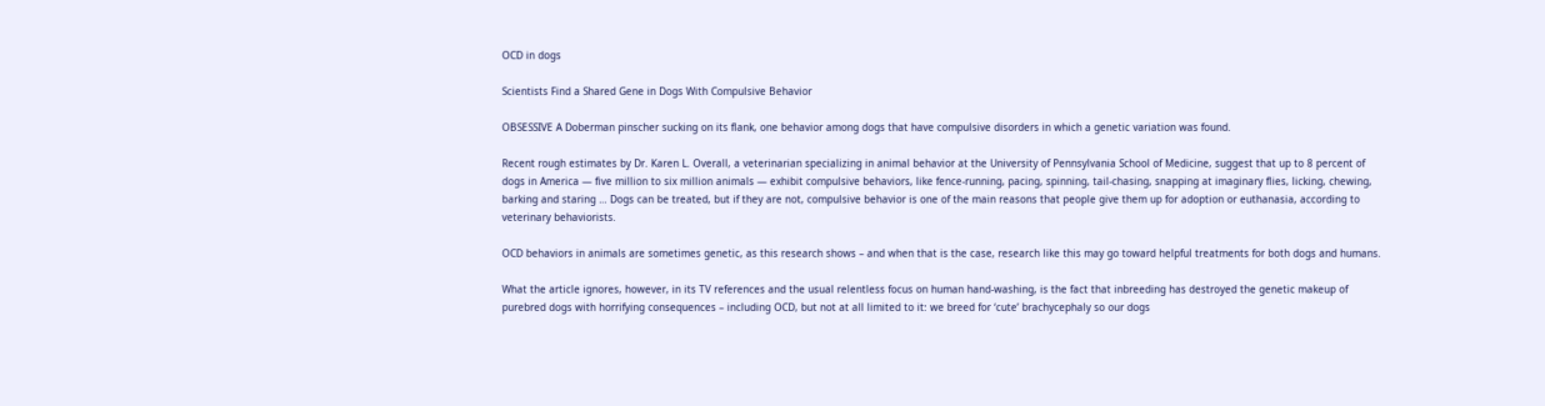OCD in dogs

Scientists Find a Shared Gene in Dogs With Compulsive Behavior

OBSESSIVE A Doberman pinscher sucking on its flank, one behavior among dogs that have compulsive disorders in which a genetic variation was found.

Recent rough estimates by Dr. Karen L. Overall, a veterinarian specializing in animal behavior at the University of Pennsylvania School of Medicine, suggest that up to 8 percent of dogs in America — five million to six million animals — exhibit compulsive behaviors, like fence-running, pacing, spinning, tail-chasing, snapping at imaginary flies, licking, chewing, barking and staring … Dogs can be treated, but if they are not, compulsive behavior is one of the main reasons that people give them up for adoption or euthanasia, according to veterinary behaviorists.

OCD behaviors in animals are sometimes genetic, as this research shows – and when that is the case, research like this may go toward helpful treatments for both dogs and humans.

What the article ignores, however, in its TV references and the usual relentless focus on human hand-washing, is the fact that inbreeding has destroyed the genetic makeup of purebred dogs with horrifying consequences – including OCD, but not at all limited to it: we breed for ‘cute’ brachycephaly so our dogs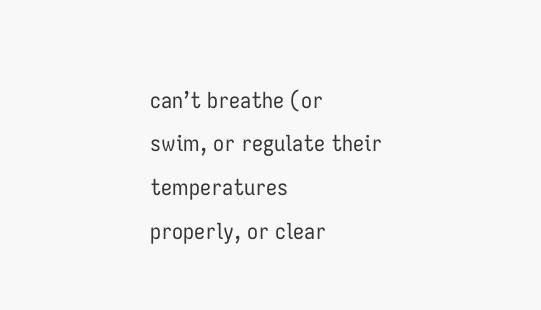can’t breathe (or swim, or regulate their temperatures properly, or clear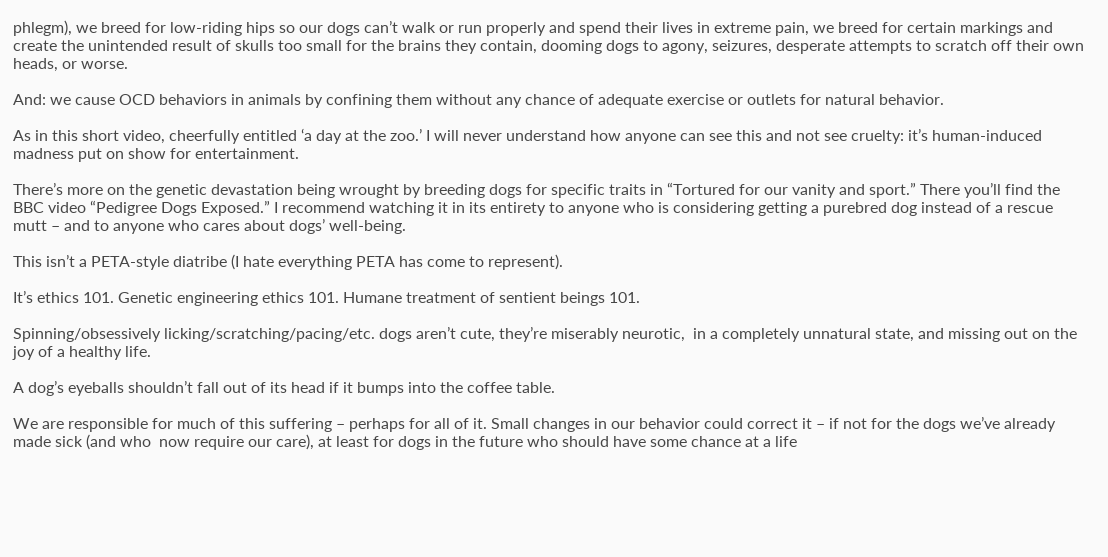phlegm), we breed for low-riding hips so our dogs can’t walk or run properly and spend their lives in extreme pain, we breed for certain markings and create the unintended result of skulls too small for the brains they contain, dooming dogs to agony, seizures, desperate attempts to scratch off their own heads, or worse.

And: we cause OCD behaviors in animals by confining them without any chance of adequate exercise or outlets for natural behavior.

As in this short video, cheerfully entitled ‘a day at the zoo.’ I will never understand how anyone can see this and not see cruelty: it’s human-induced madness put on show for entertainment.

There’s more on the genetic devastation being wrought by breeding dogs for specific traits in “Tortured for our vanity and sport.” There you’ll find the BBC video “Pedigree Dogs Exposed.” I recommend watching it in its entirety to anyone who is considering getting a purebred dog instead of a rescue mutt – and to anyone who cares about dogs’ well-being.

This isn’t a PETA-style diatribe (I hate everything PETA has come to represent).

It’s ethics 101. Genetic engineering ethics 101. Humane treatment of sentient beings 101.

Spinning/obsessively licking/scratching/pacing/etc. dogs aren’t cute, they’re miserably neurotic,  in a completely unnatural state, and missing out on the joy of a healthy life.

A dog’s eyeballs shouldn’t fall out of its head if it bumps into the coffee table.

We are responsible for much of this suffering – perhaps for all of it. Small changes in our behavior could correct it – if not for the dogs we’ve already made sick (and who  now require our care), at least for dogs in the future who should have some chance at a life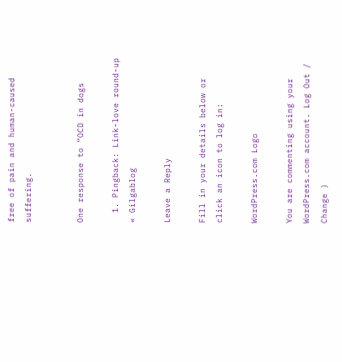free of pain and human-caused suffering.


One response to “OCD in dogs

  1. Pingback: Link-love round-up « Gilgablog

Leave a Reply

Fill in your details below or click an icon to log in:

WordPress.com Logo

You are commenting using your WordPress.com account. Log Out / Change )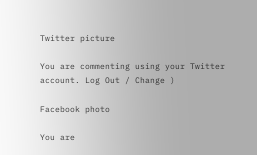Twitter picture

You are commenting using your Twitter account. Log Out / Change )

Facebook photo

You are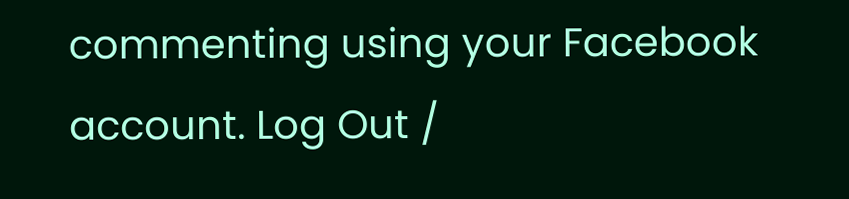commenting using your Facebook account. Log Out /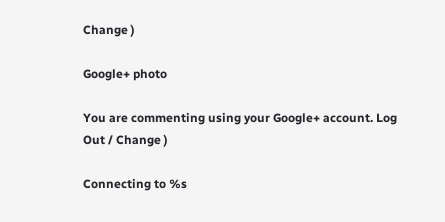Change )

Google+ photo

You are commenting using your Google+ account. Log Out / Change )

Connecting to %s